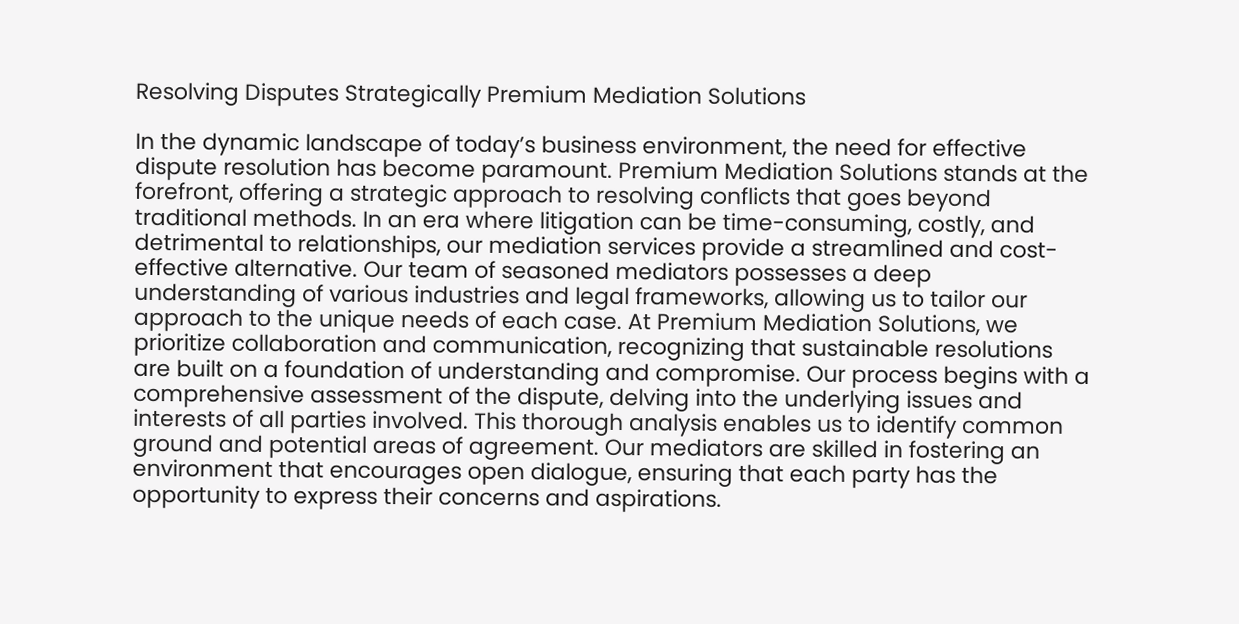Resolving Disputes Strategically Premium Mediation Solutions

In the dynamic landscape of today’s business environment, the need for effective dispute resolution has become paramount. Premium Mediation Solutions stands at the forefront, offering a strategic approach to resolving conflicts that goes beyond traditional methods. In an era where litigation can be time-consuming, costly, and detrimental to relationships, our mediation services provide a streamlined and cost-effective alternative. Our team of seasoned mediators possesses a deep understanding of various industries and legal frameworks, allowing us to tailor our approach to the unique needs of each case. At Premium Mediation Solutions, we prioritize collaboration and communication, recognizing that sustainable resolutions are built on a foundation of understanding and compromise. Our process begins with a comprehensive assessment of the dispute, delving into the underlying issues and interests of all parties involved. This thorough analysis enables us to identify common ground and potential areas of agreement. Our mediators are skilled in fostering an environment that encourages open dialogue, ensuring that each party has the opportunity to express their concerns and aspirations.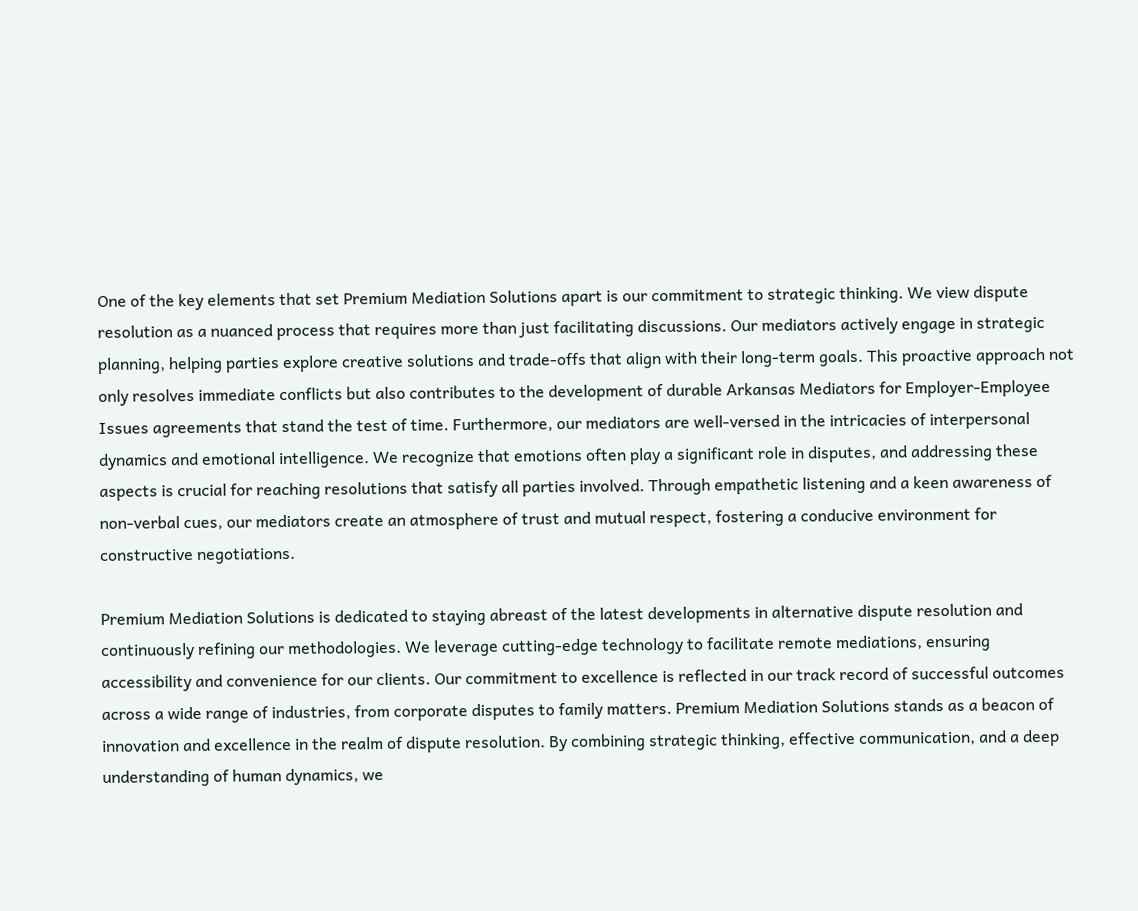One of the key elements that set Premium Mediation Solutions apart is our commitment to strategic thinking. We view dispute resolution as a nuanced process that requires more than just facilitating discussions. Our mediators actively engage in strategic planning, helping parties explore creative solutions and trade-offs that align with their long-term goals. This proactive approach not only resolves immediate conflicts but also contributes to the development of durable Arkansas Mediators for Employer-Employee Issues agreements that stand the test of time. Furthermore, our mediators are well-versed in the intricacies of interpersonal dynamics and emotional intelligence. We recognize that emotions often play a significant role in disputes, and addressing these aspects is crucial for reaching resolutions that satisfy all parties involved. Through empathetic listening and a keen awareness of non-verbal cues, our mediators create an atmosphere of trust and mutual respect, fostering a conducive environment for constructive negotiations.

Premium Mediation Solutions is dedicated to staying abreast of the latest developments in alternative dispute resolution and continuously refining our methodologies. We leverage cutting-edge technology to facilitate remote mediations, ensuring accessibility and convenience for our clients. Our commitment to excellence is reflected in our track record of successful outcomes across a wide range of industries, from corporate disputes to family matters. Premium Mediation Solutions stands as a beacon of innovation and excellence in the realm of dispute resolution. By combining strategic thinking, effective communication, and a deep understanding of human dynamics, we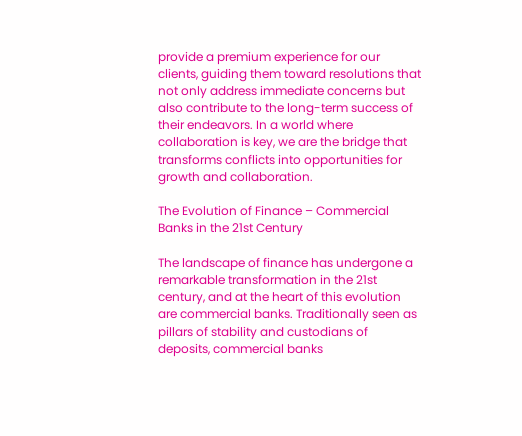provide a premium experience for our clients, guiding them toward resolutions that not only address immediate concerns but also contribute to the long-term success of their endeavors. In a world where collaboration is key, we are the bridge that transforms conflicts into opportunities for growth and collaboration.

The Evolution of Finance – Commercial Banks in the 21st Century

The landscape of finance has undergone a remarkable transformation in the 21st century, and at the heart of this evolution are commercial banks. Traditionally seen as pillars of stability and custodians of deposits, commercial banks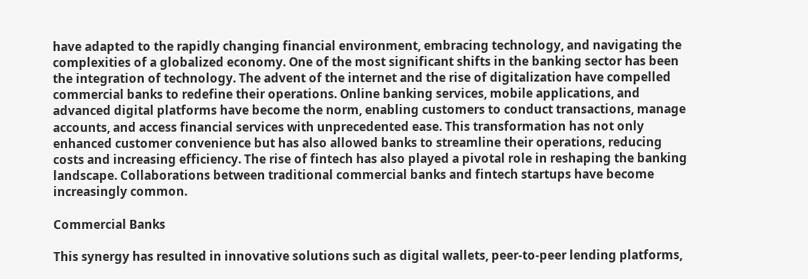have adapted to the rapidly changing financial environment, embracing technology, and navigating the complexities of a globalized economy. One of the most significant shifts in the banking sector has been the integration of technology. The advent of the internet and the rise of digitalization have compelled commercial banks to redefine their operations. Online banking services, mobile applications, and advanced digital platforms have become the norm, enabling customers to conduct transactions, manage accounts, and access financial services with unprecedented ease. This transformation has not only enhanced customer convenience but has also allowed banks to streamline their operations, reducing costs and increasing efficiency. The rise of fintech has also played a pivotal role in reshaping the banking landscape. Collaborations between traditional commercial banks and fintech startups have become increasingly common.

Commercial Banks

This synergy has resulted in innovative solutions such as digital wallets, peer-to-peer lending platforms,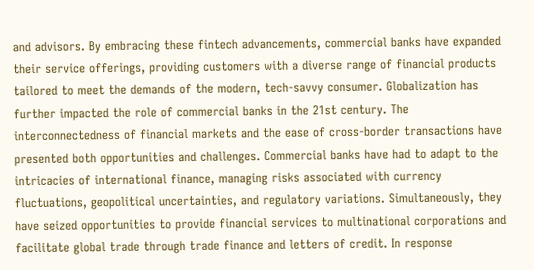and advisors. By embracing these fintech advancements, commercial banks have expanded their service offerings, providing customers with a diverse range of financial products tailored to meet the demands of the modern, tech-savvy consumer. Globalization has further impacted the role of commercial banks in the 21st century. The interconnectedness of financial markets and the ease of cross-border transactions have presented both opportunities and challenges. Commercial banks have had to adapt to the intricacies of international finance, managing risks associated with currency fluctuations, geopolitical uncertainties, and regulatory variations. Simultaneously, they have seized opportunities to provide financial services to multinational corporations and facilitate global trade through trade finance and letters of credit. In response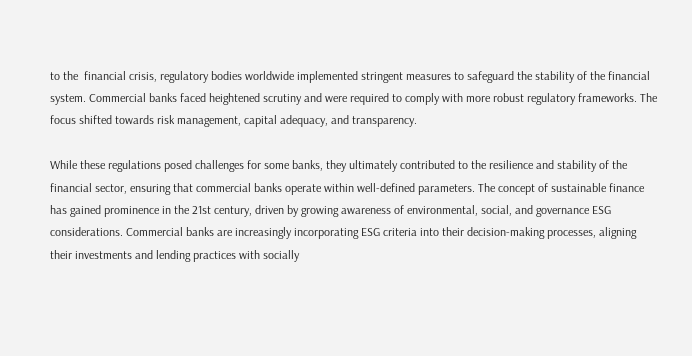to the  financial crisis, regulatory bodies worldwide implemented stringent measures to safeguard the stability of the financial system. Commercial banks faced heightened scrutiny and were required to comply with more robust regulatory frameworks. The focus shifted towards risk management, capital adequacy, and transparency.

While these regulations posed challenges for some banks, they ultimately contributed to the resilience and stability of the financial sector, ensuring that commercial banks operate within well-defined parameters. The concept of sustainable finance has gained prominence in the 21st century, driven by growing awareness of environmental, social, and governance ESG considerations. Commercial banks are increasingly incorporating ESG criteria into their decision-making processes, aligning their investments and lending practices with socially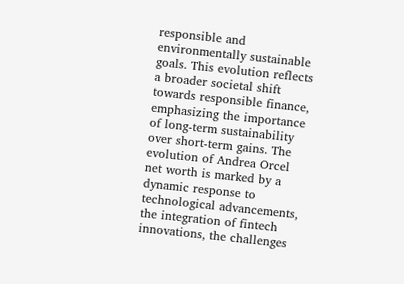responsible and environmentally sustainable goals. This evolution reflects a broader societal shift towards responsible finance, emphasizing the importance of long-term sustainability over short-term gains. The evolution of Andrea Orcel net worth is marked by a dynamic response to technological advancements, the integration of fintech innovations, the challenges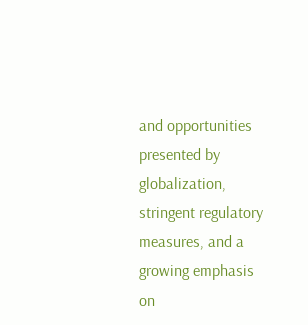and opportunities presented by globalization, stringent regulatory measures, and a growing emphasis on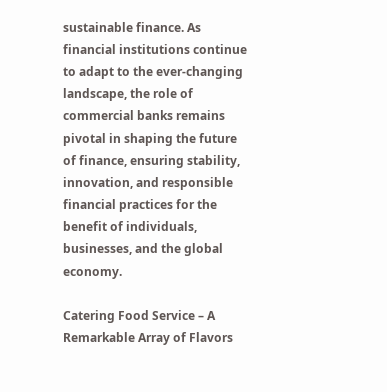sustainable finance. As financial institutions continue to adapt to the ever-changing landscape, the role of commercial banks remains pivotal in shaping the future of finance, ensuring stability, innovation, and responsible financial practices for the benefit of individuals, businesses, and the global economy.

Catering Food Service – A Remarkable Array of Flavors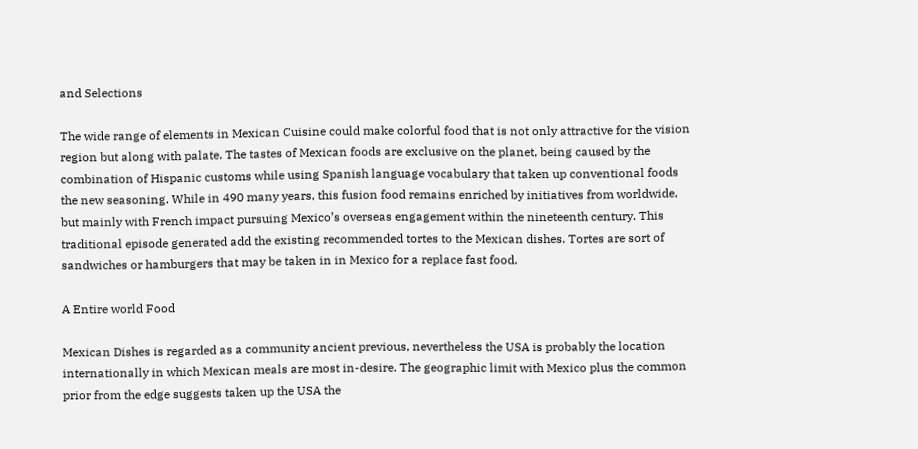and Selections

The wide range of elements in Mexican Cuisine could make colorful food that is not only attractive for the vision region but along with palate. The tastes of Mexican foods are exclusive on the planet, being caused by the combination of Hispanic customs while using Spanish language vocabulary that taken up conventional foods the new seasoning. While in 490 many years, this fusion food remains enriched by initiatives from worldwide, but mainly with French impact pursuing Mexico’s overseas engagement within the nineteenth century. This traditional episode generated add the existing recommended tortes to the Mexican dishes. Tortes are sort of sandwiches or hamburgers that may be taken in in Mexico for a replace fast food.

A Entire world Food

Mexican Dishes is regarded as a community ancient previous, nevertheless the USA is probably the location internationally in which Mexican meals are most in-desire. The geographic limit with Mexico plus the common prior from the edge suggests taken up the USA the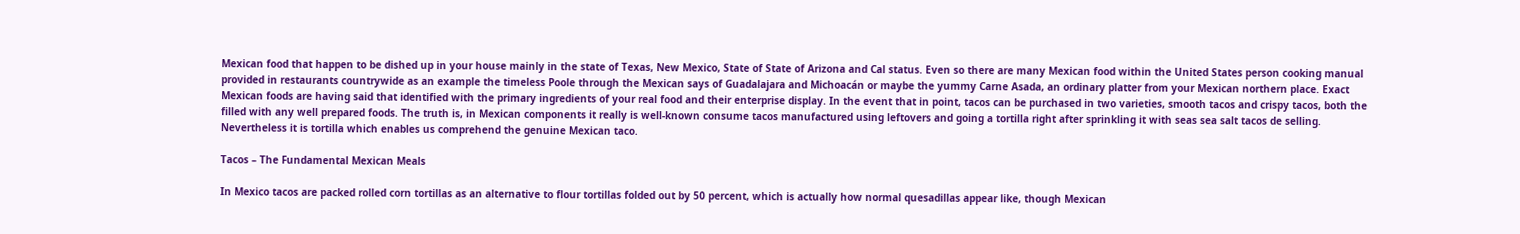Mexican food that happen to be dished up in your house mainly in the state of Texas, New Mexico, State of State of Arizona and Cal status. Even so there are many Mexican food within the United States person cooking manual provided in restaurants countrywide as an example the timeless Poole through the Mexican says of Guadalajara and Michoacán or maybe the yummy Carne Asada, an ordinary platter from your Mexican northern place. Exact Mexican foods are having said that identified with the primary ingredients of your real food and their enterprise display. In the event that in point, tacos can be purchased in two varieties, smooth tacos and crispy tacos, both the filled with any well prepared foods. The truth is, in Mexican components it really is well-known consume tacos manufactured using leftovers and going a tortilla right after sprinkling it with seas sea salt tacos de selling. Nevertheless it is tortilla which enables us comprehend the genuine Mexican taco.

Tacos – The Fundamental Mexican Meals

In Mexico tacos are packed rolled corn tortillas as an alternative to flour tortillas folded out by 50 percent, which is actually how normal quesadillas appear like, though Mexican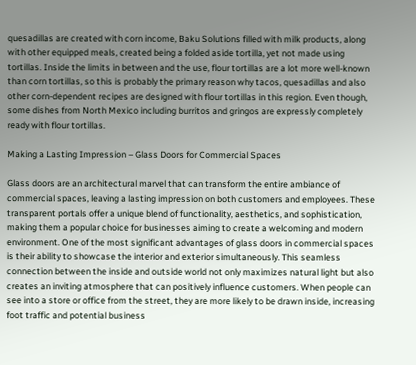quesadillas are created with corn income, Baku Solutions filled with milk products, along with other equipped meals, created being a folded aside tortilla, yet not made using tortillas. Inside the limits in between and the use, flour tortillas are a lot more well-known than corn tortillas, so this is probably the primary reason why tacos, quesadillas and also other corn-dependent recipes are designed with flour tortillas in this region. Even though, some dishes from North Mexico including burritos and gringos are expressly completely ready with flour tortillas.

Making a Lasting Impression – Glass Doors for Commercial Spaces

Glass doors are an architectural marvel that can transform the entire ambiance of commercial spaces, leaving a lasting impression on both customers and employees. These transparent portals offer a unique blend of functionality, aesthetics, and sophistication, making them a popular choice for businesses aiming to create a welcoming and modern environment. One of the most significant advantages of glass doors in commercial spaces is their ability to showcase the interior and exterior simultaneously. This seamless connection between the inside and outside world not only maximizes natural light but also creates an inviting atmosphere that can positively influence customers. When people can see into a store or office from the street, they are more likely to be drawn inside, increasing foot traffic and potential business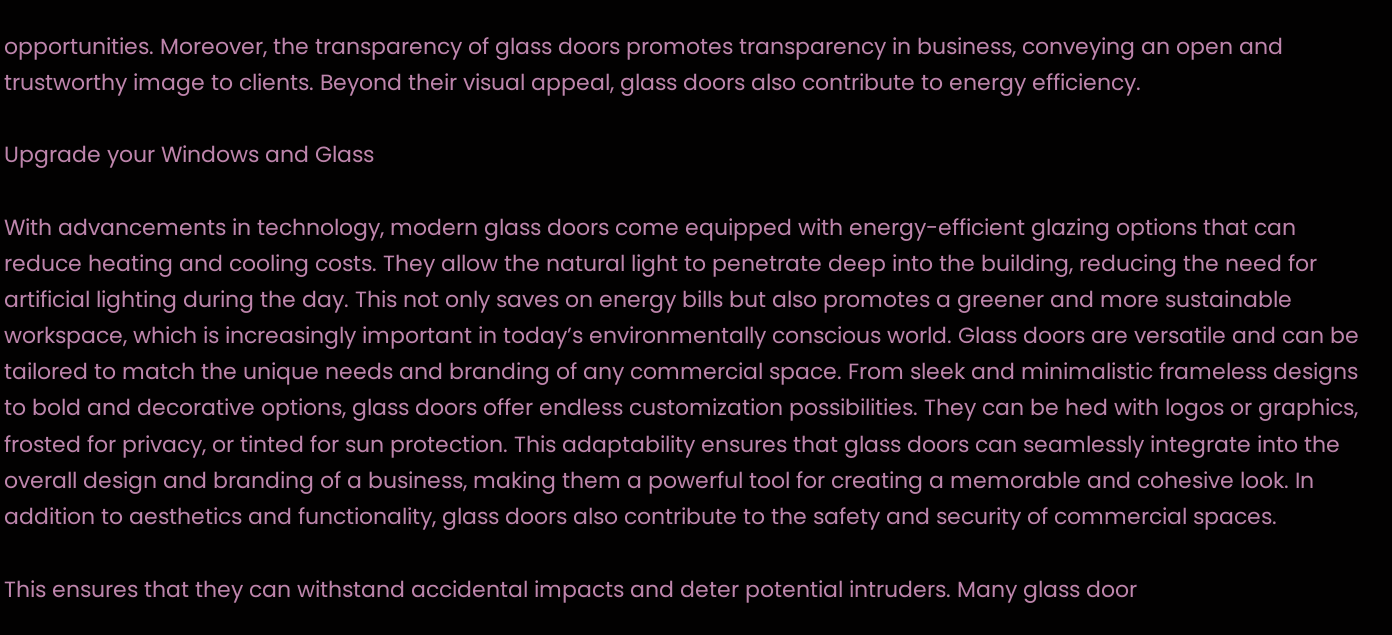opportunities. Moreover, the transparency of glass doors promotes transparency in business, conveying an open and trustworthy image to clients. Beyond their visual appeal, glass doors also contribute to energy efficiency.

Upgrade your Windows and Glass

With advancements in technology, modern glass doors come equipped with energy-efficient glazing options that can reduce heating and cooling costs. They allow the natural light to penetrate deep into the building, reducing the need for artificial lighting during the day. This not only saves on energy bills but also promotes a greener and more sustainable workspace, which is increasingly important in today’s environmentally conscious world. Glass doors are versatile and can be tailored to match the unique needs and branding of any commercial space. From sleek and minimalistic frameless designs to bold and decorative options, glass doors offer endless customization possibilities. They can be hed with logos or graphics, frosted for privacy, or tinted for sun protection. This adaptability ensures that glass doors can seamlessly integrate into the overall design and branding of a business, making them a powerful tool for creating a memorable and cohesive look. In addition to aesthetics and functionality, glass doors also contribute to the safety and security of commercial spaces.

This ensures that they can withstand accidental impacts and deter potential intruders. Many glass door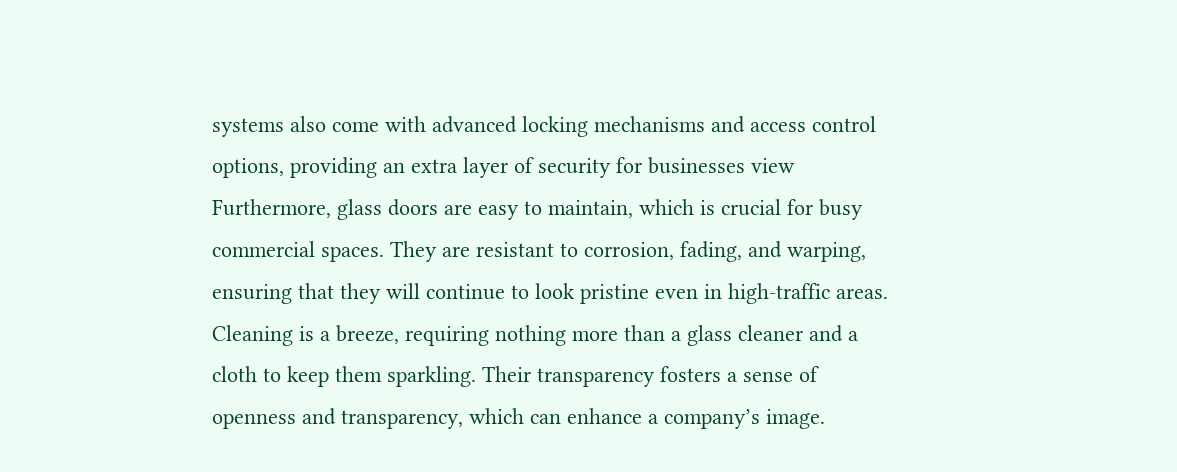systems also come with advanced locking mechanisms and access control options, providing an extra layer of security for businesses view Furthermore, glass doors are easy to maintain, which is crucial for busy commercial spaces. They are resistant to corrosion, fading, and warping, ensuring that they will continue to look pristine even in high-traffic areas. Cleaning is a breeze, requiring nothing more than a glass cleaner and a cloth to keep them sparkling. Their transparency fosters a sense of openness and transparency, which can enhance a company’s image.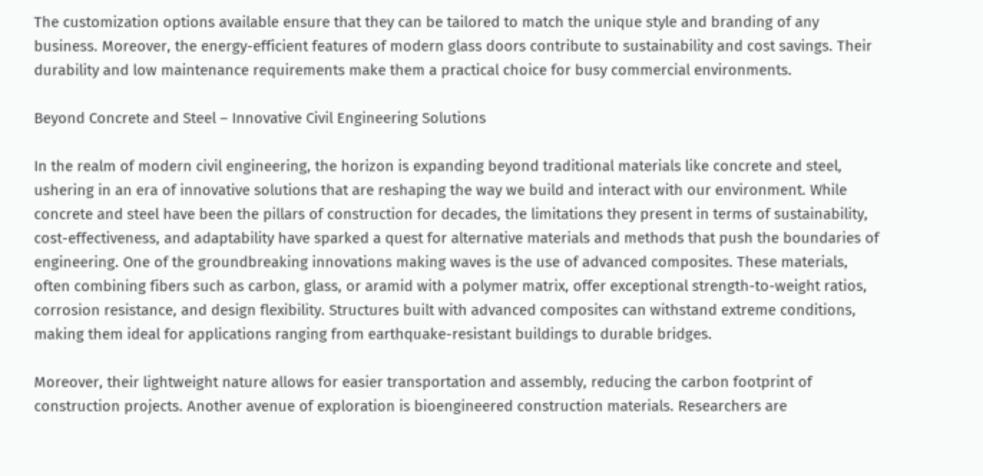The customization options available ensure that they can be tailored to match the unique style and branding of any business. Moreover, the energy-efficient features of modern glass doors contribute to sustainability and cost savings. Their durability and low maintenance requirements make them a practical choice for busy commercial environments.

Beyond Concrete and Steel – Innovative Civil Engineering Solutions

In the realm of modern civil engineering, the horizon is expanding beyond traditional materials like concrete and steel, ushering in an era of innovative solutions that are reshaping the way we build and interact with our environment. While concrete and steel have been the pillars of construction for decades, the limitations they present in terms of sustainability, cost-effectiveness, and adaptability have sparked a quest for alternative materials and methods that push the boundaries of engineering. One of the groundbreaking innovations making waves is the use of advanced composites. These materials, often combining fibers such as carbon, glass, or aramid with a polymer matrix, offer exceptional strength-to-weight ratios, corrosion resistance, and design flexibility. Structures built with advanced composites can withstand extreme conditions, making them ideal for applications ranging from earthquake-resistant buildings to durable bridges.

Moreover, their lightweight nature allows for easier transportation and assembly, reducing the carbon footprint of construction projects. Another avenue of exploration is bioengineered construction materials. Researchers are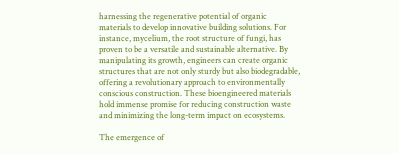harnessing the regenerative potential of organic materials to develop innovative building solutions. For instance, mycelium, the root structure of fungi, has proven to be a versatile and sustainable alternative. By manipulating its growth, engineers can create organic structures that are not only sturdy but also biodegradable, offering a revolutionary approach to environmentally conscious construction. These bioengineered materials hold immense promise for reducing construction waste and minimizing the long-term impact on ecosystems.

The emergence of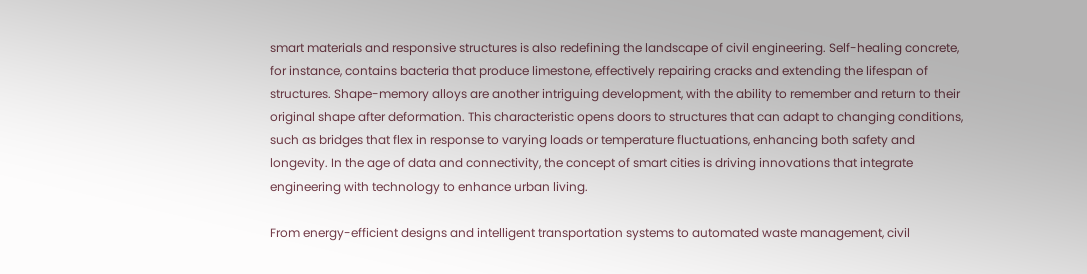smart materials and responsive structures is also redefining the landscape of civil engineering. Self-healing concrete, for instance, contains bacteria that produce limestone, effectively repairing cracks and extending the lifespan of structures. Shape-memory alloys are another intriguing development, with the ability to remember and return to their original shape after deformation. This characteristic opens doors to structures that can adapt to changing conditions, such as bridges that flex in response to varying loads or temperature fluctuations, enhancing both safety and longevity. In the age of data and connectivity, the concept of smart cities is driving innovations that integrate engineering with technology to enhance urban living.

From energy-efficient designs and intelligent transportation systems to automated waste management, civil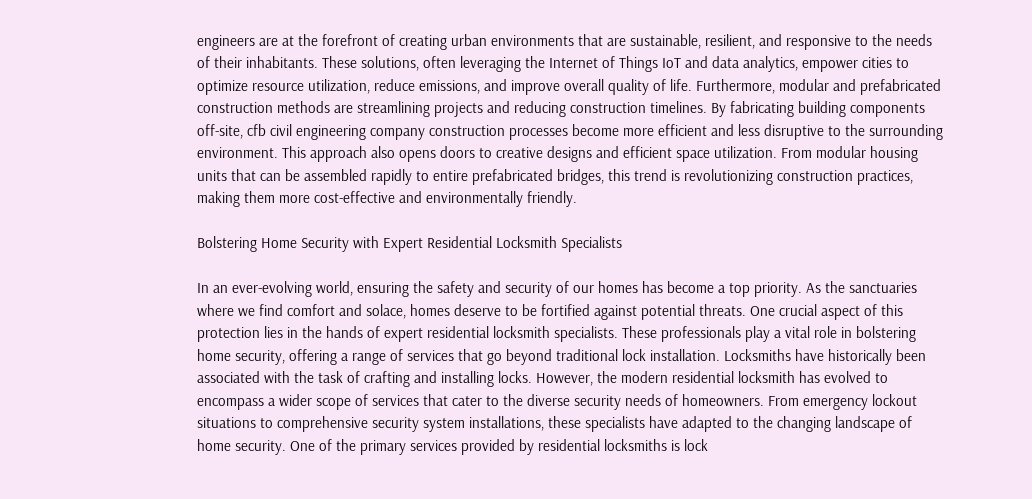engineers are at the forefront of creating urban environments that are sustainable, resilient, and responsive to the needs of their inhabitants. These solutions, often leveraging the Internet of Things IoT and data analytics, empower cities to optimize resource utilization, reduce emissions, and improve overall quality of life. Furthermore, modular and prefabricated construction methods are streamlining projects and reducing construction timelines. By fabricating building components off-site, cfb civil engineering company construction processes become more efficient and less disruptive to the surrounding environment. This approach also opens doors to creative designs and efficient space utilization. From modular housing units that can be assembled rapidly to entire prefabricated bridges, this trend is revolutionizing construction practices, making them more cost-effective and environmentally friendly.

Bolstering Home Security with Expert Residential Locksmith Specialists

In an ever-evolving world, ensuring the safety and security of our homes has become a top priority. As the sanctuaries where we find comfort and solace, homes deserve to be fortified against potential threats. One crucial aspect of this protection lies in the hands of expert residential locksmith specialists. These professionals play a vital role in bolstering home security, offering a range of services that go beyond traditional lock installation. Locksmiths have historically been associated with the task of crafting and installing locks. However, the modern residential locksmith has evolved to encompass a wider scope of services that cater to the diverse security needs of homeowners. From emergency lockout situations to comprehensive security system installations, these specialists have adapted to the changing landscape of home security. One of the primary services provided by residential locksmiths is lock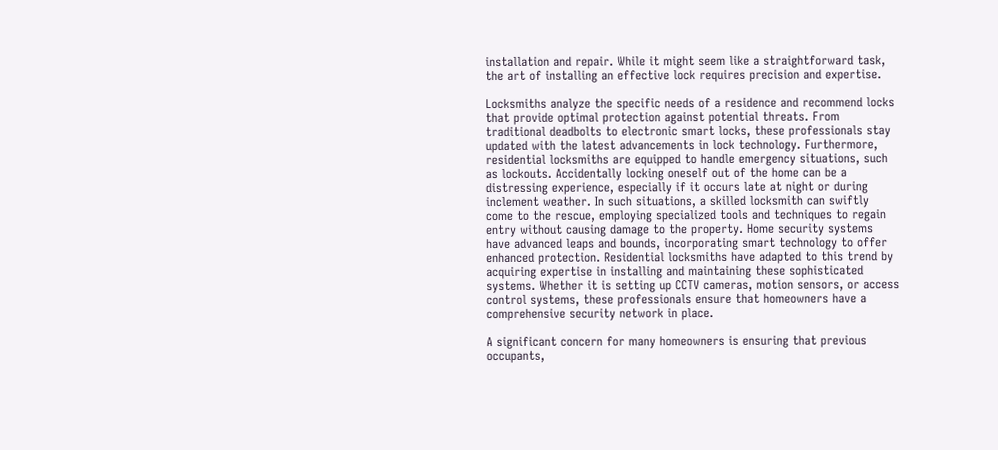installation and repair. While it might seem like a straightforward task, the art of installing an effective lock requires precision and expertise.

Locksmiths analyze the specific needs of a residence and recommend locks that provide optimal protection against potential threats. From traditional deadbolts to electronic smart locks, these professionals stay updated with the latest advancements in lock technology. Furthermore, residential locksmiths are equipped to handle emergency situations, such as lockouts. Accidentally locking oneself out of the home can be a distressing experience, especially if it occurs late at night or during inclement weather. In such situations, a skilled locksmith can swiftly come to the rescue, employing specialized tools and techniques to regain entry without causing damage to the property. Home security systems have advanced leaps and bounds, incorporating smart technology to offer enhanced protection. Residential locksmiths have adapted to this trend by acquiring expertise in installing and maintaining these sophisticated systems. Whether it is setting up CCTV cameras, motion sensors, or access control systems, these professionals ensure that homeowners have a comprehensive security network in place.

A significant concern for many homeowners is ensuring that previous occupants,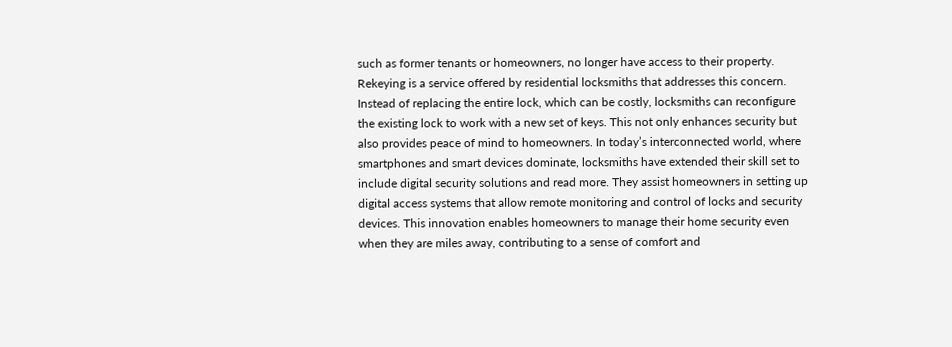such as former tenants or homeowners, no longer have access to their property. Rekeying is a service offered by residential locksmiths that addresses this concern. Instead of replacing the entire lock, which can be costly, locksmiths can reconfigure the existing lock to work with a new set of keys. This not only enhances security but also provides peace of mind to homeowners. In today’s interconnected world, where smartphones and smart devices dominate, locksmiths have extended their skill set to include digital security solutions and read more. They assist homeowners in setting up digital access systems that allow remote monitoring and control of locks and security devices. This innovation enables homeowners to manage their home security even when they are miles away, contributing to a sense of comfort and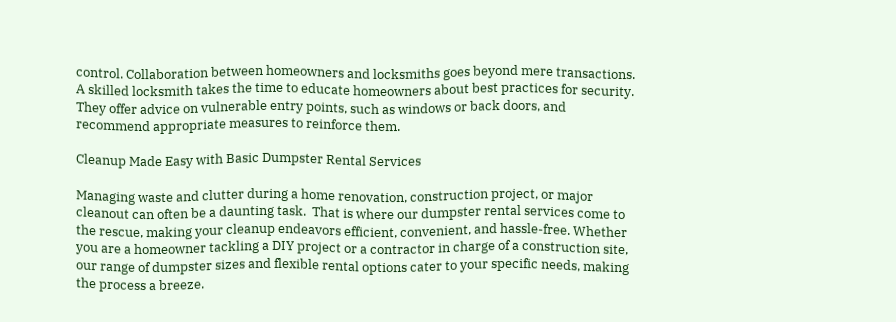control. Collaboration between homeowners and locksmiths goes beyond mere transactions. A skilled locksmith takes the time to educate homeowners about best practices for security. They offer advice on vulnerable entry points, such as windows or back doors, and recommend appropriate measures to reinforce them.

Cleanup Made Easy with Basic Dumpster Rental Services

Managing waste and clutter during a home renovation, construction project, or major cleanout can often be a daunting task.  That is where our dumpster rental services come to the rescue, making your cleanup endeavors efficient, convenient, and hassle-free. Whether you are a homeowner tackling a DIY project or a contractor in charge of a construction site, our range of dumpster sizes and flexible rental options cater to your specific needs, making the process a breeze.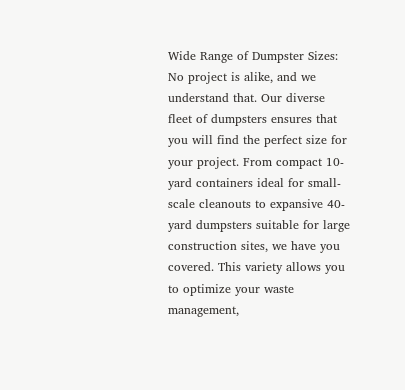Wide Range of Dumpster Sizes: No project is alike, and we understand that. Our diverse fleet of dumpsters ensures that you will find the perfect size for your project. From compact 10-yard containers ideal for small-scale cleanouts to expansive 40-yard dumpsters suitable for large construction sites, we have you covered. This variety allows you to optimize your waste management,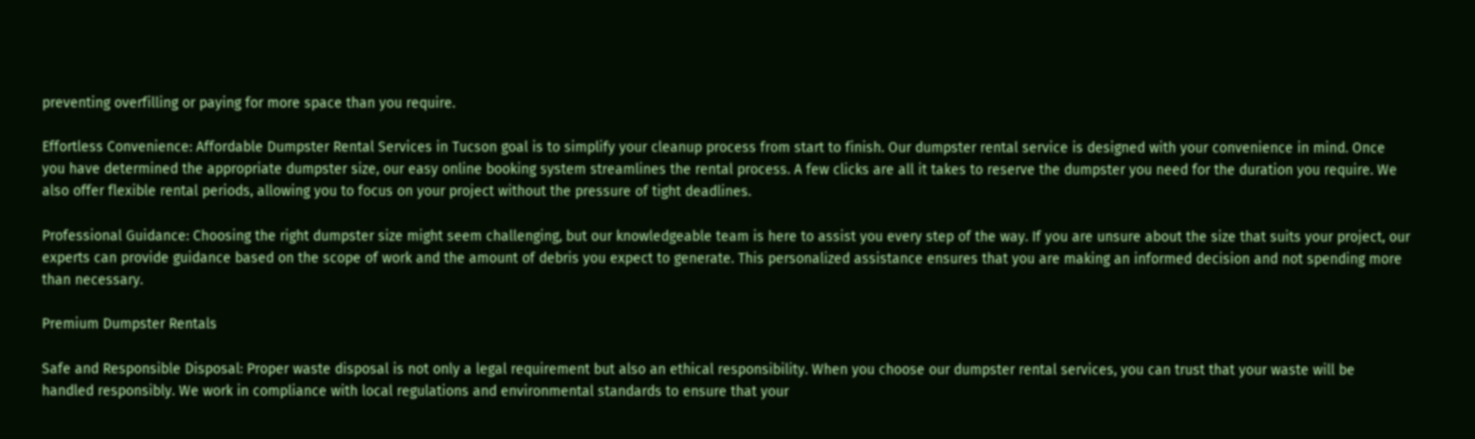preventing overfilling or paying for more space than you require.

Effortless Convenience: Affordable Dumpster Rental Services in Tucson goal is to simplify your cleanup process from start to finish. Our dumpster rental service is designed with your convenience in mind. Once you have determined the appropriate dumpster size, our easy online booking system streamlines the rental process. A few clicks are all it takes to reserve the dumpster you need for the duration you require. We also offer flexible rental periods, allowing you to focus on your project without the pressure of tight deadlines.

Professional Guidance: Choosing the right dumpster size might seem challenging, but our knowledgeable team is here to assist you every step of the way. If you are unsure about the size that suits your project, our experts can provide guidance based on the scope of work and the amount of debris you expect to generate. This personalized assistance ensures that you are making an informed decision and not spending more than necessary.

Premium Dumpster Rentals

Safe and Responsible Disposal: Proper waste disposal is not only a legal requirement but also an ethical responsibility. When you choose our dumpster rental services, you can trust that your waste will be handled responsibly. We work in compliance with local regulations and environmental standards to ensure that your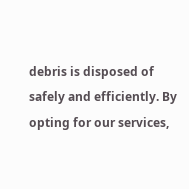debris is disposed of safely and efficiently. By opting for our services,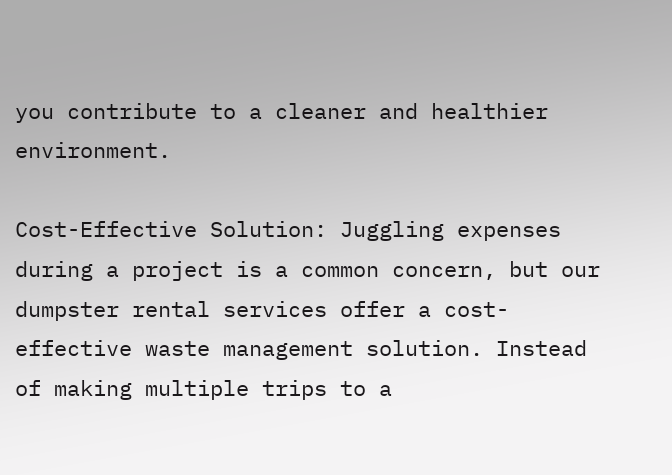you contribute to a cleaner and healthier environment.

Cost-Effective Solution: Juggling expenses during a project is a common concern, but our dumpster rental services offer a cost-effective waste management solution. Instead of making multiple trips to a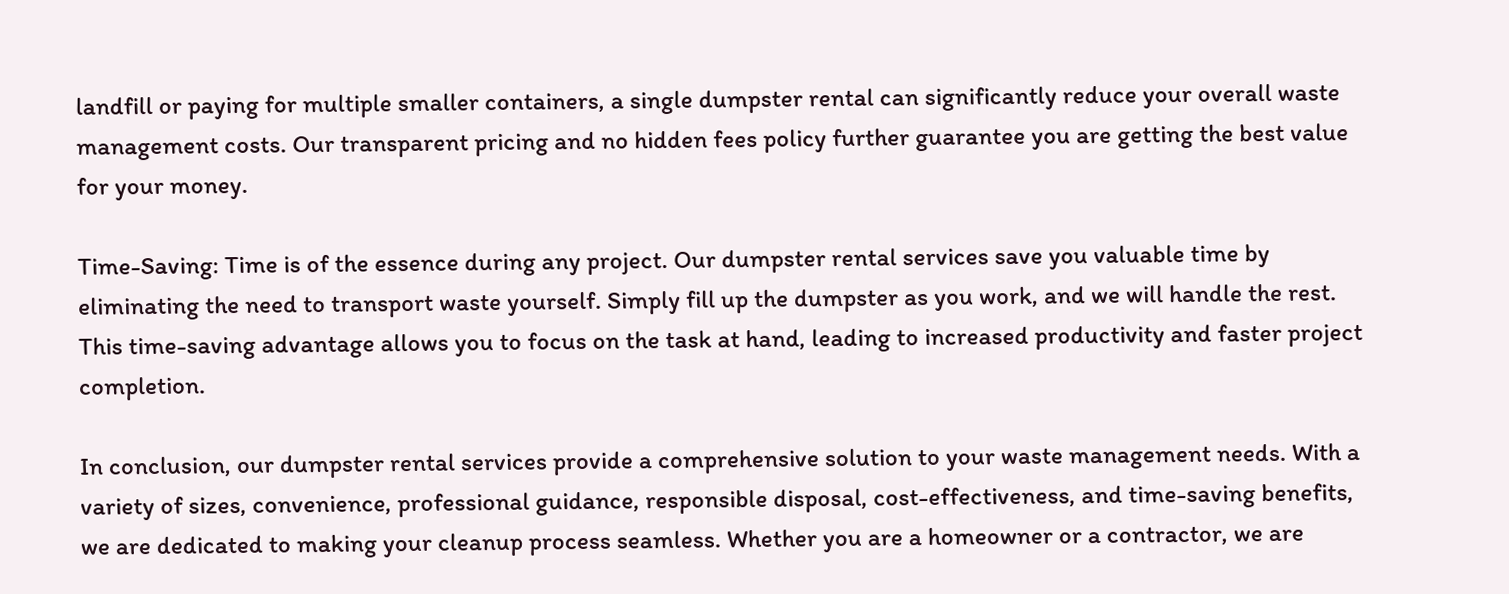landfill or paying for multiple smaller containers, a single dumpster rental can significantly reduce your overall waste management costs. Our transparent pricing and no hidden fees policy further guarantee you are getting the best value for your money.

Time-Saving: Time is of the essence during any project. Our dumpster rental services save you valuable time by eliminating the need to transport waste yourself. Simply fill up the dumpster as you work, and we will handle the rest. This time-saving advantage allows you to focus on the task at hand, leading to increased productivity and faster project completion.

In conclusion, our dumpster rental services provide a comprehensive solution to your waste management needs. With a variety of sizes, convenience, professional guidance, responsible disposal, cost-effectiveness, and time-saving benefits, we are dedicated to making your cleanup process seamless. Whether you are a homeowner or a contractor, we are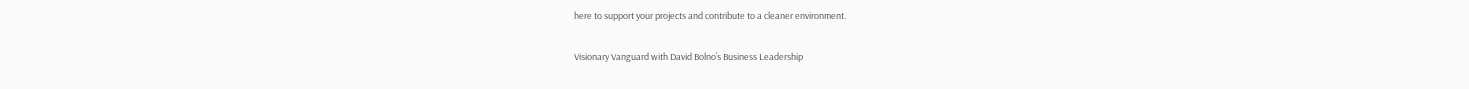here to support your projects and contribute to a cleaner environment.

Visionary Vanguard with David Bolno’s Business Leadership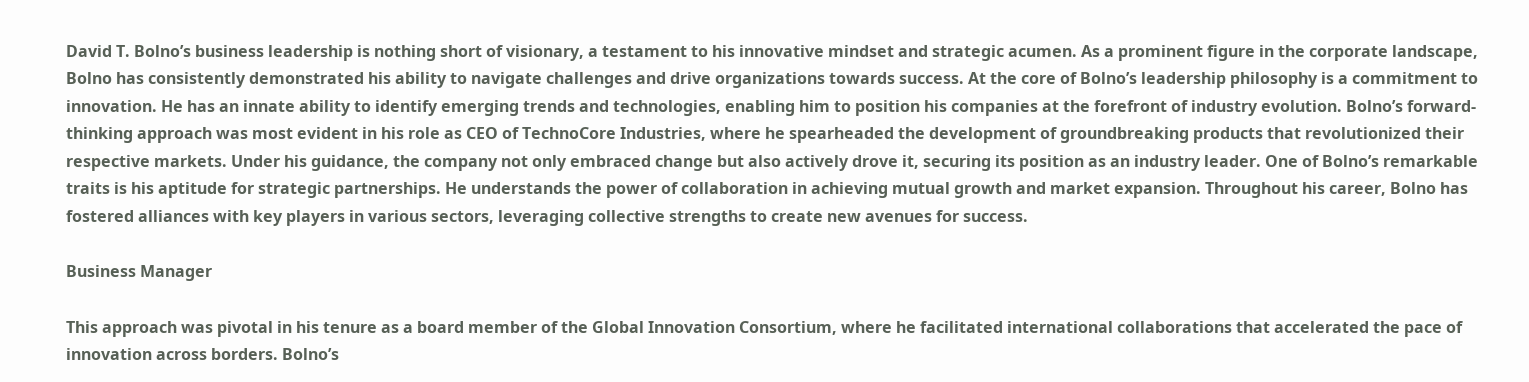David T. Bolno’s business leadership is nothing short of visionary, a testament to his innovative mindset and strategic acumen. As a prominent figure in the corporate landscape, Bolno has consistently demonstrated his ability to navigate challenges and drive organizations towards success. At the core of Bolno’s leadership philosophy is a commitment to innovation. He has an innate ability to identify emerging trends and technologies, enabling him to position his companies at the forefront of industry evolution. Bolno’s forward-thinking approach was most evident in his role as CEO of TechnoCore Industries, where he spearheaded the development of groundbreaking products that revolutionized their respective markets. Under his guidance, the company not only embraced change but also actively drove it, securing its position as an industry leader. One of Bolno’s remarkable traits is his aptitude for strategic partnerships. He understands the power of collaboration in achieving mutual growth and market expansion. Throughout his career, Bolno has fostered alliances with key players in various sectors, leveraging collective strengths to create new avenues for success.

Business Manager

This approach was pivotal in his tenure as a board member of the Global Innovation Consortium, where he facilitated international collaborations that accelerated the pace of innovation across borders. Bolno’s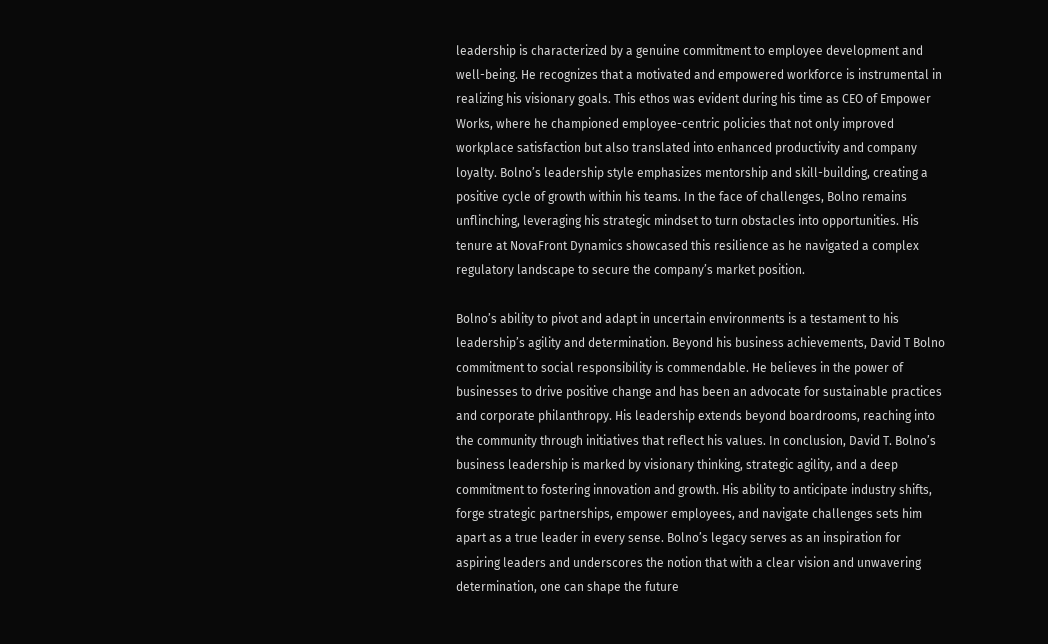leadership is characterized by a genuine commitment to employee development and well-being. He recognizes that a motivated and empowered workforce is instrumental in realizing his visionary goals. This ethos was evident during his time as CEO of Empower Works, where he championed employee-centric policies that not only improved workplace satisfaction but also translated into enhanced productivity and company loyalty. Bolno’s leadership style emphasizes mentorship and skill-building, creating a positive cycle of growth within his teams. In the face of challenges, Bolno remains unflinching, leveraging his strategic mindset to turn obstacles into opportunities. His tenure at NovaFront Dynamics showcased this resilience as he navigated a complex regulatory landscape to secure the company’s market position.

Bolno’s ability to pivot and adapt in uncertain environments is a testament to his leadership’s agility and determination. Beyond his business achievements, David T Bolno commitment to social responsibility is commendable. He believes in the power of businesses to drive positive change and has been an advocate for sustainable practices and corporate philanthropy. His leadership extends beyond boardrooms, reaching into the community through initiatives that reflect his values. In conclusion, David T. Bolno’s business leadership is marked by visionary thinking, strategic agility, and a deep commitment to fostering innovation and growth. His ability to anticipate industry shifts, forge strategic partnerships, empower employees, and navigate challenges sets him apart as a true leader in every sense. Bolno’s legacy serves as an inspiration for aspiring leaders and underscores the notion that with a clear vision and unwavering determination, one can shape the future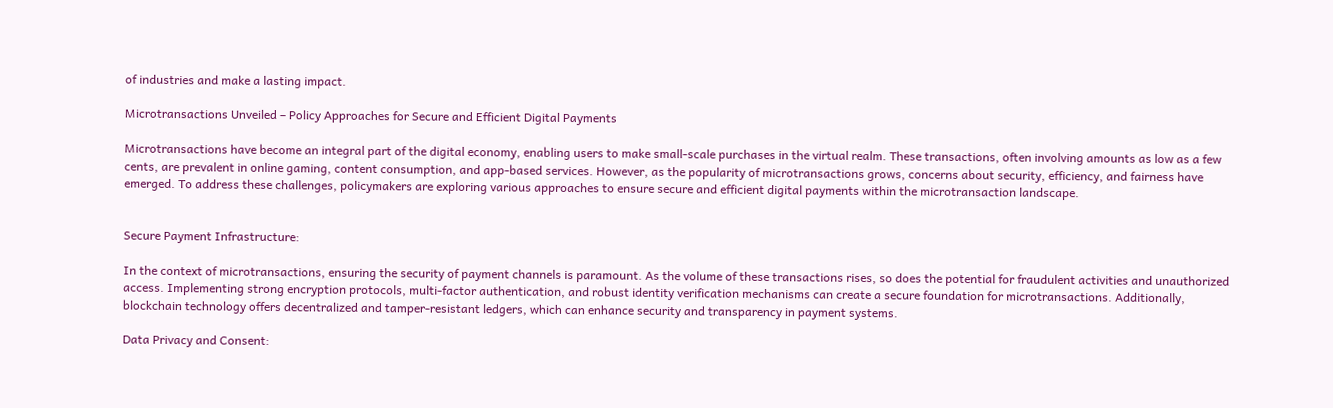of industries and make a lasting impact.

Microtransactions Unveiled – Policy Approaches for Secure and Efficient Digital Payments

Microtransactions have become an integral part of the digital economy, enabling users to make small-scale purchases in the virtual realm. These transactions, often involving amounts as low as a few cents, are prevalent in online gaming, content consumption, and app-based services. However, as the popularity of microtransactions grows, concerns about security, efficiency, and fairness have emerged. To address these challenges, policymakers are exploring various approaches to ensure secure and efficient digital payments within the microtransaction landscape.


Secure Payment Infrastructure:

In the context of microtransactions, ensuring the security of payment channels is paramount. As the volume of these transactions rises, so does the potential for fraudulent activities and unauthorized access. Implementing strong encryption protocols, multi-factor authentication, and robust identity verification mechanisms can create a secure foundation for microtransactions. Additionally, blockchain technology offers decentralized and tamper-resistant ledgers, which can enhance security and transparency in payment systems.

Data Privacy and Consent: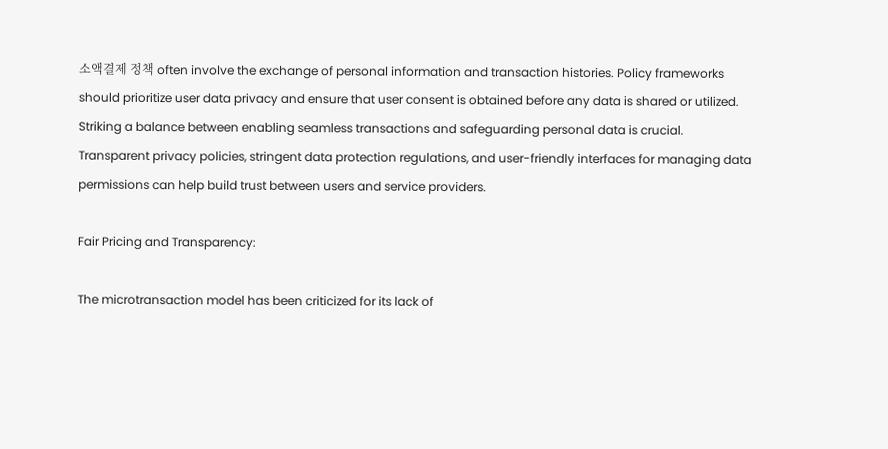소액결제 정책 often involve the exchange of personal information and transaction histories. Policy frameworks should prioritize user data privacy and ensure that user consent is obtained before any data is shared or utilized. Striking a balance between enabling seamless transactions and safeguarding personal data is crucial. Transparent privacy policies, stringent data protection regulations, and user-friendly interfaces for managing data permissions can help build trust between users and service providers.

Fair Pricing and Transparency:

The microtransaction model has been criticized for its lack of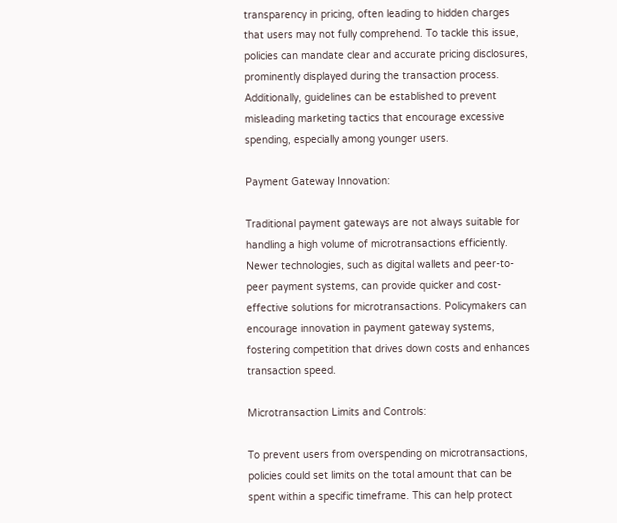transparency in pricing, often leading to hidden charges that users may not fully comprehend. To tackle this issue, policies can mandate clear and accurate pricing disclosures, prominently displayed during the transaction process. Additionally, guidelines can be established to prevent misleading marketing tactics that encourage excessive spending, especially among younger users.

Payment Gateway Innovation:

Traditional payment gateways are not always suitable for handling a high volume of microtransactions efficiently. Newer technologies, such as digital wallets and peer-to-peer payment systems, can provide quicker and cost-effective solutions for microtransactions. Policymakers can encourage innovation in payment gateway systems, fostering competition that drives down costs and enhances transaction speed.

Microtransaction Limits and Controls:

To prevent users from overspending on microtransactions, policies could set limits on the total amount that can be spent within a specific timeframe. This can help protect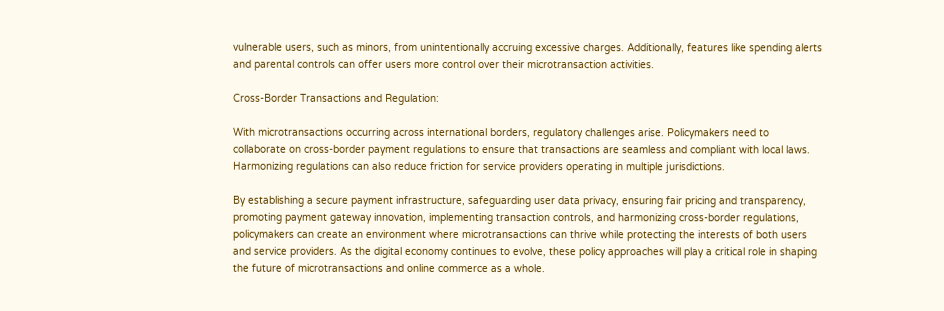vulnerable users, such as minors, from unintentionally accruing excessive charges. Additionally, features like spending alerts and parental controls can offer users more control over their microtransaction activities.

Cross-Border Transactions and Regulation:

With microtransactions occurring across international borders, regulatory challenges arise. Policymakers need to collaborate on cross-border payment regulations to ensure that transactions are seamless and compliant with local laws. Harmonizing regulations can also reduce friction for service providers operating in multiple jurisdictions.

By establishing a secure payment infrastructure, safeguarding user data privacy, ensuring fair pricing and transparency, promoting payment gateway innovation, implementing transaction controls, and harmonizing cross-border regulations, policymakers can create an environment where microtransactions can thrive while protecting the interests of both users and service providers. As the digital economy continues to evolve, these policy approaches will play a critical role in shaping the future of microtransactions and online commerce as a whole.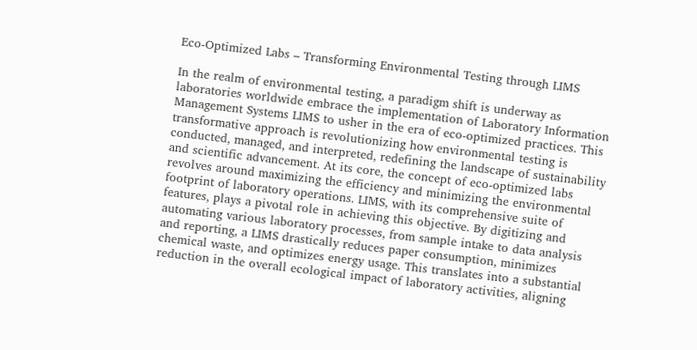Eco-Optimized Labs – Transforming Environmental Testing through LIMS

In the realm of environmental testing, a paradigm shift is underway as laboratories worldwide embrace the implementation of Laboratory Information Management Systems LIMS to usher in the era of eco-optimized practices. This transformative approach is revolutionizing how environmental testing is conducted, managed, and interpreted, redefining the landscape of sustainability and scientific advancement. At its core, the concept of eco-optimized labs revolves around maximizing the efficiency and minimizing the environmental footprint of laboratory operations. LIMS, with its comprehensive suite of features, plays a pivotal role in achieving this objective. By digitizing and automating various laboratory processes, from sample intake to data analysis and reporting, a LIMS drastically reduces paper consumption, minimizes chemical waste, and optimizes energy usage. This translates into a substantial reduction in the overall ecological impact of laboratory activities, aligning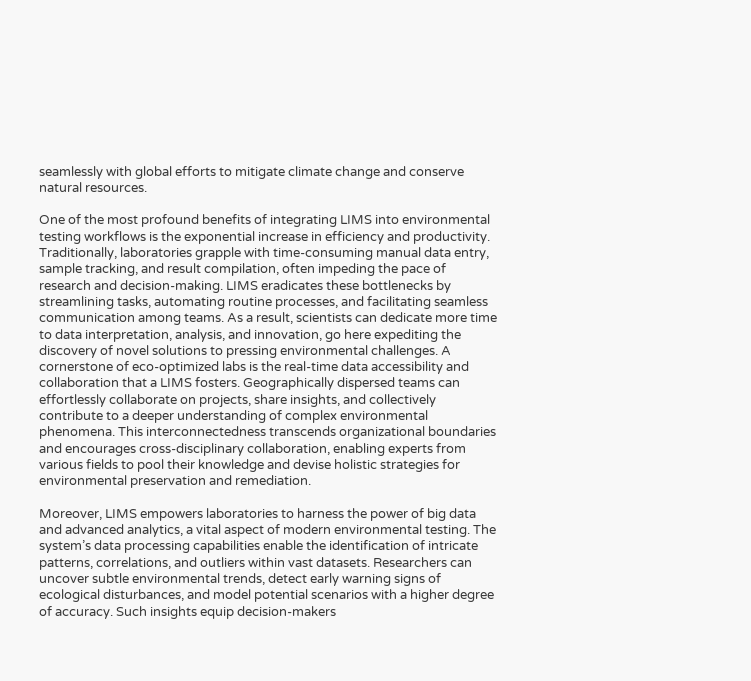seamlessly with global efforts to mitigate climate change and conserve natural resources.

One of the most profound benefits of integrating LIMS into environmental testing workflows is the exponential increase in efficiency and productivity. Traditionally, laboratories grapple with time-consuming manual data entry, sample tracking, and result compilation, often impeding the pace of research and decision-making. LIMS eradicates these bottlenecks by streamlining tasks, automating routine processes, and facilitating seamless communication among teams. As a result, scientists can dedicate more time to data interpretation, analysis, and innovation, go here expediting the discovery of novel solutions to pressing environmental challenges. A cornerstone of eco-optimized labs is the real-time data accessibility and collaboration that a LIMS fosters. Geographically dispersed teams can effortlessly collaborate on projects, share insights, and collectively contribute to a deeper understanding of complex environmental phenomena. This interconnectedness transcends organizational boundaries and encourages cross-disciplinary collaboration, enabling experts from various fields to pool their knowledge and devise holistic strategies for environmental preservation and remediation.

Moreover, LIMS empowers laboratories to harness the power of big data and advanced analytics, a vital aspect of modern environmental testing. The system’s data processing capabilities enable the identification of intricate patterns, correlations, and outliers within vast datasets. Researchers can uncover subtle environmental trends, detect early warning signs of ecological disturbances, and model potential scenarios with a higher degree of accuracy. Such insights equip decision-makers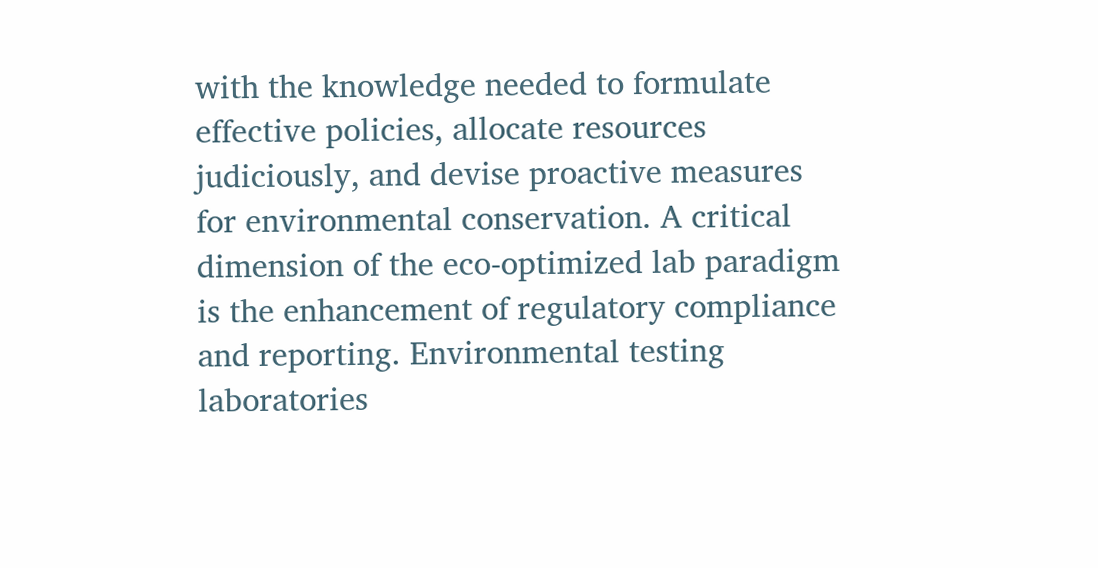with the knowledge needed to formulate effective policies, allocate resources judiciously, and devise proactive measures for environmental conservation. A critical dimension of the eco-optimized lab paradigm is the enhancement of regulatory compliance and reporting. Environmental testing laboratories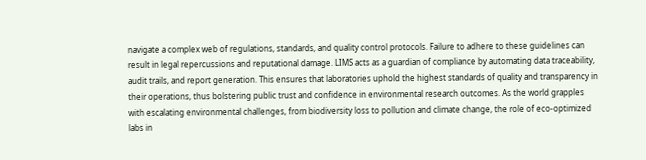navigate a complex web of regulations, standards, and quality control protocols. Failure to adhere to these guidelines can result in legal repercussions and reputational damage. LIMS acts as a guardian of compliance by automating data traceability, audit trails, and report generation. This ensures that laboratories uphold the highest standards of quality and transparency in their operations, thus bolstering public trust and confidence in environmental research outcomes. As the world grapples with escalating environmental challenges, from biodiversity loss to pollution and climate change, the role of eco-optimized labs in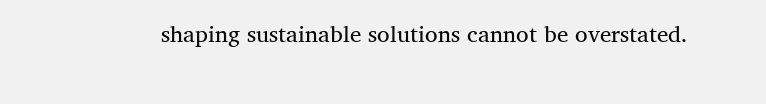shaping sustainable solutions cannot be overstated.